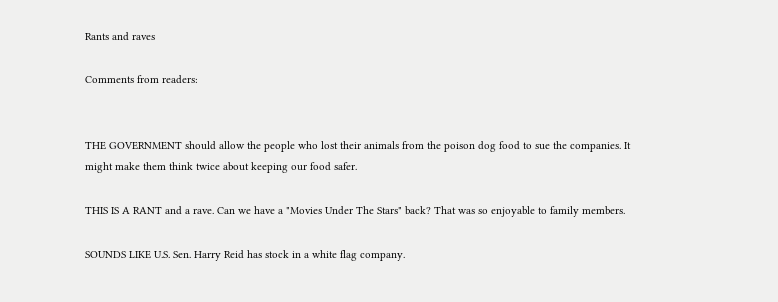Rants and raves

Comments from readers:


THE GOVERNMENT should allow the people who lost their animals from the poison dog food to sue the companies. It might make them think twice about keeping our food safer.

THIS IS A RANT and a rave. Can we have a "Movies Under The Stars" back? That was so enjoyable to family members.

SOUNDS LIKE U.S. Sen. Harry Reid has stock in a white flag company.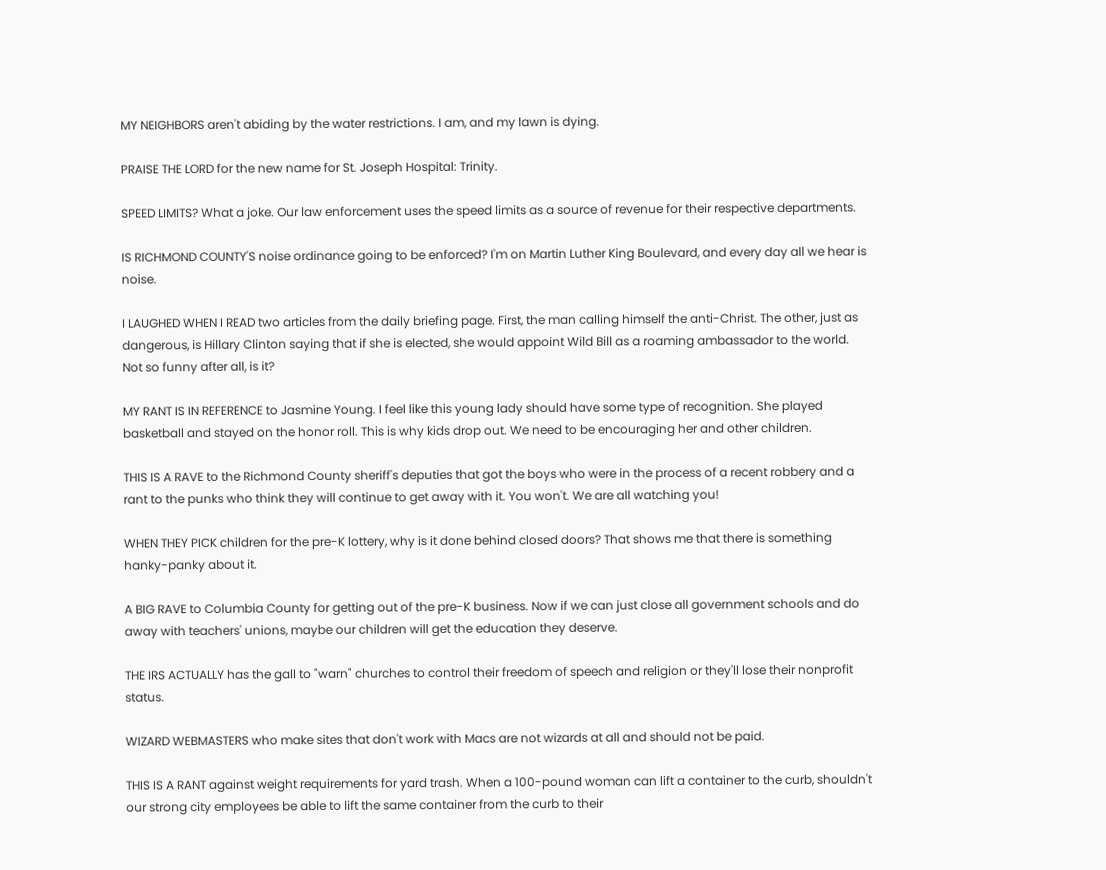MY NEIGHBORS aren't abiding by the water restrictions. I am, and my lawn is dying.

PRAISE THE LORD for the new name for St. Joseph Hospital: Trinity.

SPEED LIMITS? What a joke. Our law enforcement uses the speed limits as a source of revenue for their respective departments.

IS RICHMOND COUNTY'S noise ordinance going to be enforced? I'm on Martin Luther King Boulevard, and every day all we hear is noise.

I LAUGHED WHEN I READ two articles from the daily briefing page. First, the man calling himself the anti-Christ. The other, just as dangerous, is Hillary Clinton saying that if she is elected, she would appoint Wild Bill as a roaming ambassador to the world. Not so funny after all, is it?

MY RANT IS IN REFERENCE to Jasmine Young. I feel like this young lady should have some type of recognition. She played basketball and stayed on the honor roll. This is why kids drop out. We need to be encouraging her and other children.

THIS IS A RAVE to the Richmond County sheriff's deputies that got the boys who were in the process of a recent robbery and a rant to the punks who think they will continue to get away with it. You won't. We are all watching you!

WHEN THEY PICK children for the pre-K lottery, why is it done behind closed doors? That shows me that there is something hanky-panky about it.

A BIG RAVE to Columbia County for getting out of the pre-K business. Now if we can just close all government schools and do away with teachers' unions, maybe our children will get the education they deserve.

THE IRS ACTUALLY has the gall to "warn" churches to control their freedom of speech and religion or they'll lose their nonprofit status.

WIZARD WEBMASTERS who make sites that don't work with Macs are not wizards at all and should not be paid.

THIS IS A RANT against weight requirements for yard trash. When a 100-pound woman can lift a container to the curb, shouldn't our strong city employees be able to lift the same container from the curb to their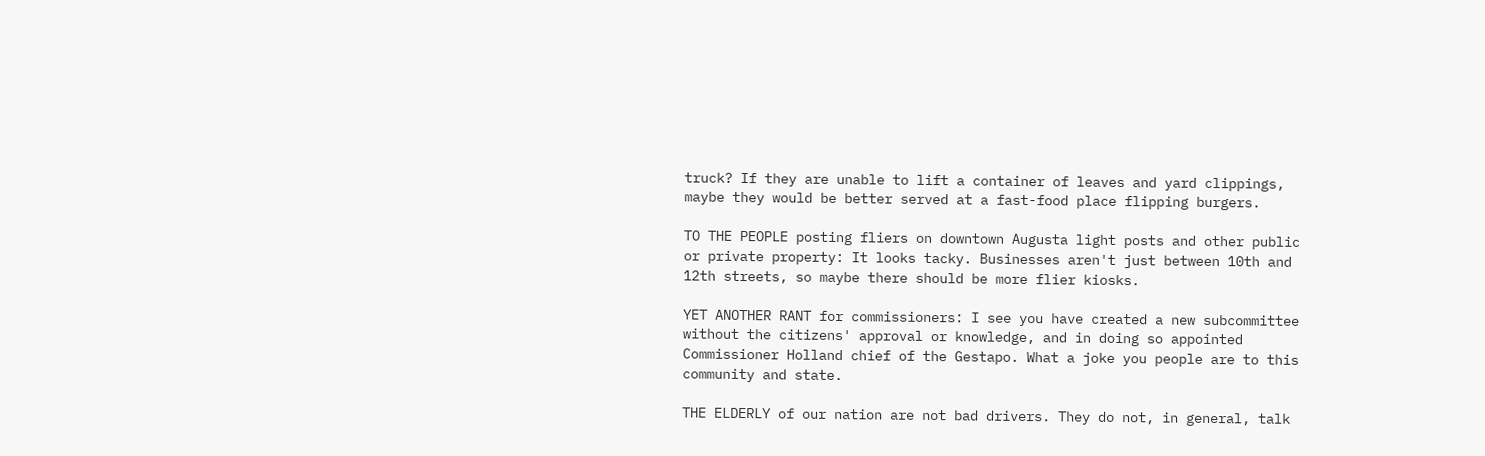truck? If they are unable to lift a container of leaves and yard clippings, maybe they would be better served at a fast-food place flipping burgers.

TO THE PEOPLE posting fliers on downtown Augusta light posts and other public or private property: It looks tacky. Businesses aren't just between 10th and 12th streets, so maybe there should be more flier kiosks.

YET ANOTHER RANT for commissioners: I see you have created a new subcommittee without the citizens' approval or knowledge, and in doing so appointed Commissioner Holland chief of the Gestapo. What a joke you people are to this community and state.

THE ELDERLY of our nation are not bad drivers. They do not, in general, talk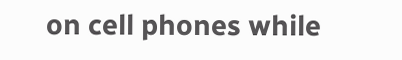on cell phones while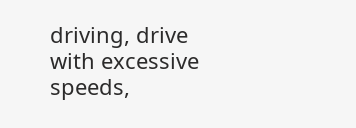driving, drive with excessive speeds,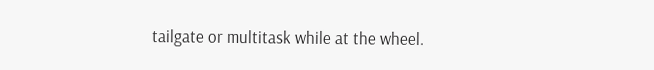tailgate or multitask while at the wheel.